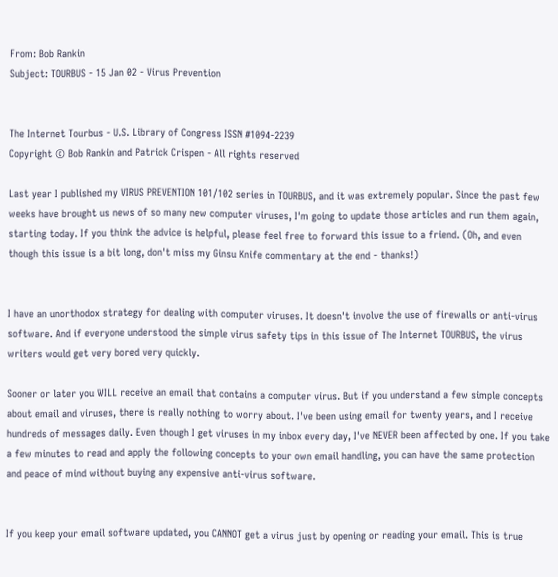From: Bob Rankin
Subject: TOURBUS - 15 Jan 02 - Virus Prevention


The Internet Tourbus - U.S. Library of Congress ISSN #1094-2239
Copyright © Bob Rankin and Patrick Crispen - All rights reserved

Last year I published my VIRUS PREVENTION 101/102 series in TOURBUS, and it was extremely popular. Since the past few weeks have brought us news of so many new computer viruses, I'm going to update those articles and run them again, starting today. If you think the advice is helpful, please feel free to forward this issue to a friend. (Oh, and even though this issue is a bit long, don't miss my Ginsu Knife commentary at the end - thanks!)


I have an unorthodox strategy for dealing with computer viruses. It doesn't involve the use of firewalls or anti-virus software. And if everyone understood the simple virus safety tips in this issue of The Internet TOURBUS, the virus writers would get very bored very quickly.

Sooner or later you WILL receive an email that contains a computer virus. But if you understand a few simple concepts about email and viruses, there is really nothing to worry about. I've been using email for twenty years, and I receive hundreds of messages daily. Even though I get viruses in my inbox every day, I've NEVER been affected by one. If you take a few minutes to read and apply the following concepts to your own email handling, you can have the same protection and peace of mind without buying any expensive anti-virus software.


If you keep your email software updated, you CANNOT get a virus just by opening or reading your email. This is true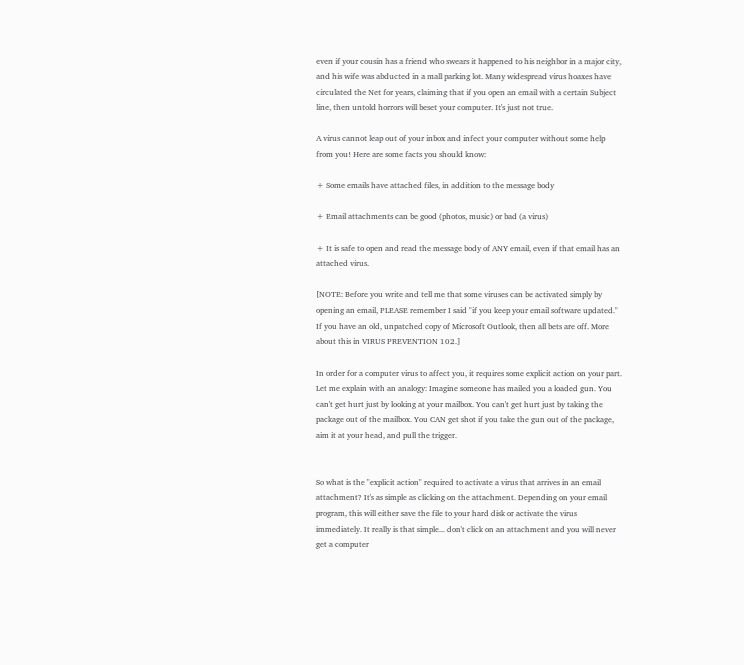even if your cousin has a friend who swears it happened to his neighbor in a major city, and his wife was abducted in a mall parking lot. Many widespread virus hoaxes have circulated the Net for years, claiming that if you open an email with a certain Subject line, then untold horrors will beset your computer. It's just not true.

A virus cannot leap out of your inbox and infect your computer without some help from you! Here are some facts you should know:

+ Some emails have attached files, in addition to the message body

+ Email attachments can be good (photos, music) or bad (a virus)

+ It is safe to open and read the message body of ANY email, even if that email has an attached virus.

[NOTE: Before you write and tell me that some viruses can be activated simply by opening an email, PLEASE remember I said "if you keep your email software updated." If you have an old, unpatched copy of Microsoft Outlook, then all bets are off. More about this in VIRUS PREVENTION 102.]

In order for a computer virus to affect you, it requires some explicit action on your part. Let me explain with an analogy: Imagine someone has mailed you a loaded gun. You can't get hurt just by looking at your mailbox. You can't get hurt just by taking the package out of the mailbox. You CAN get shot if you take the gun out of the package, aim it at your head, and pull the trigger.


So what is the "explicit action" required to activate a virus that arrives in an email attachment? It's as simple as clicking on the attachment. Depending on your email program, this will either save the file to your hard disk or activate the virus immediately. It really is that simple... don't click on an attachment and you will never get a computer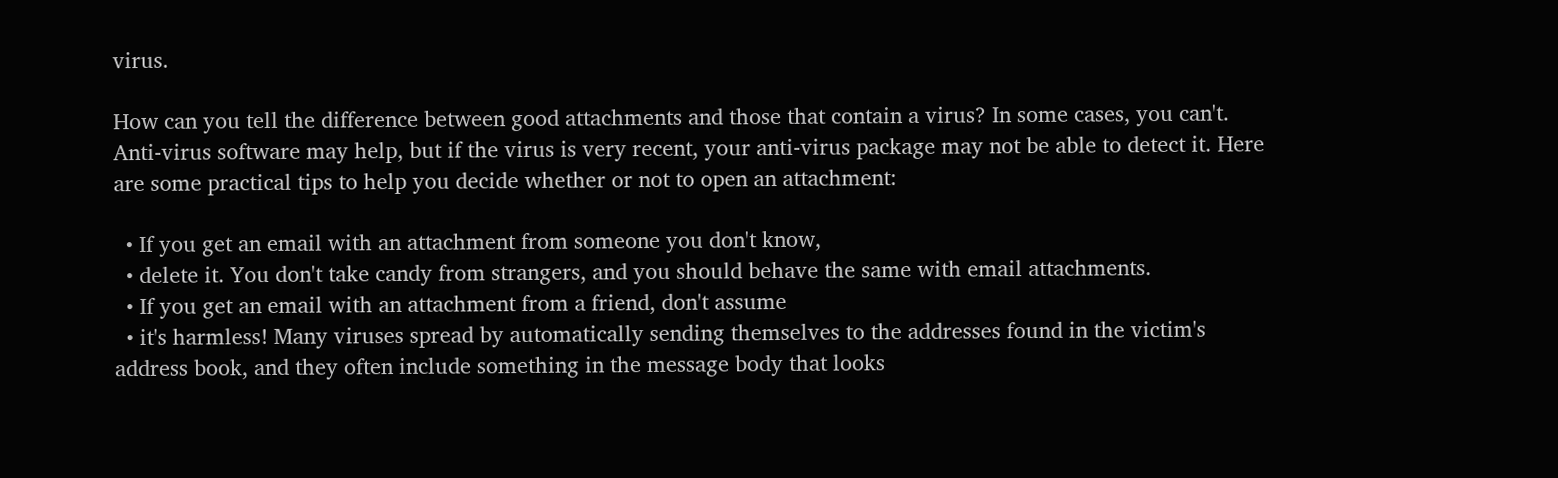virus.

How can you tell the difference between good attachments and those that contain a virus? In some cases, you can't. Anti-virus software may help, but if the virus is very recent, your anti-virus package may not be able to detect it. Here are some practical tips to help you decide whether or not to open an attachment:

  • If you get an email with an attachment from someone you don't know,
  • delete it. You don't take candy from strangers, and you should behave the same with email attachments.
  • If you get an email with an attachment from a friend, don't assume
  • it's harmless! Many viruses spread by automatically sending themselves to the addresses found in the victim's address book, and they often include something in the message body that looks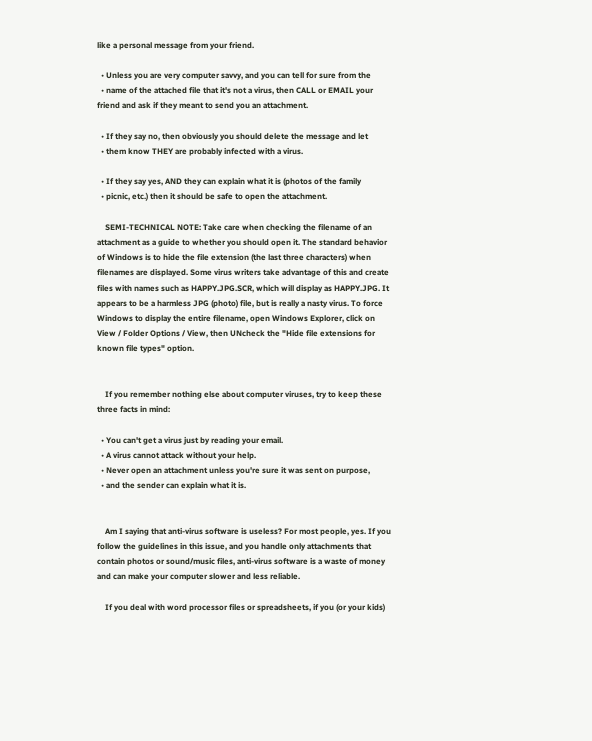like a personal message from your friend.

  • Unless you are very computer savvy, and you can tell for sure from the
  • name of the attached file that it's not a virus, then CALL or EMAIL your friend and ask if they meant to send you an attachment.

  • If they say no, then obviously you should delete the message and let
  • them know THEY are probably infected with a virus.

  • If they say yes, AND they can explain what it is (photos of the family
  • picnic, etc.) then it should be safe to open the attachment.

    SEMI-TECHNICAL NOTE: Take care when checking the filename of an attachment as a guide to whether you should open it. The standard behavior of Windows is to hide the file extension (the last three characters) when filenames are displayed. Some virus writers take advantage of this and create files with names such as HAPPY.JPG.SCR, which will display as HAPPY.JPG. It appears to be a harmless JPG (photo) file, but is really a nasty virus. To force Windows to display the entire filename, open Windows Explorer, click on View / Folder Options / View, then UNcheck the "Hide file extensions for known file types" option.


    If you remember nothing else about computer viruses, try to keep these three facts in mind:

  • You can't get a virus just by reading your email.
  • A virus cannot attack without your help.
  • Never open an attachment unless you're sure it was sent on purpose,
  • and the sender can explain what it is.


    Am I saying that anti-virus software is useless? For most people, yes. If you follow the guidelines in this issue, and you handle only attachments that contain photos or sound/music files, anti-virus software is a waste of money and can make your computer slower and less reliable.

    If you deal with word processor files or spreadsheets, if you (or your kids)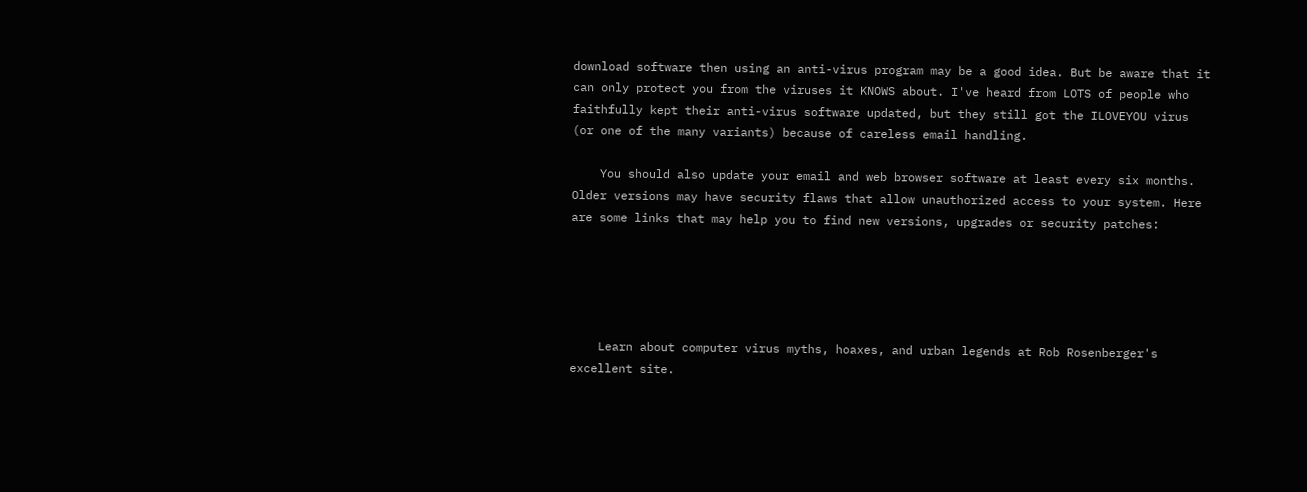download software then using an anti-virus program may be a good idea. But be aware that it can only protect you from the viruses it KNOWS about. I've heard from LOTS of people who faithfully kept their anti-virus software updated, but they still got the ILOVEYOU virus (or one of the many variants) because of careless email handling.

    You should also update your email and web browser software at least every six months. Older versions may have security flaws that allow unauthorized access to your system. Here are some links that may help you to find new versions, upgrades or security patches:





    Learn about computer virus myths, hoaxes, and urban legends at Rob Rosenberger's excellent site.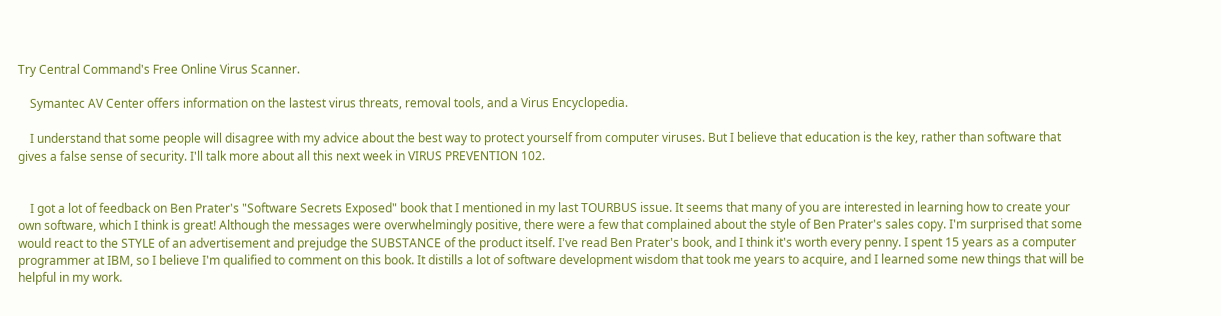Try Central Command's Free Online Virus Scanner.

    Symantec AV Center offers information on the lastest virus threats, removal tools, and a Virus Encyclopedia.

    I understand that some people will disagree with my advice about the best way to protect yourself from computer viruses. But I believe that education is the key, rather than software that gives a false sense of security. I'll talk more about all this next week in VIRUS PREVENTION 102.


    I got a lot of feedback on Ben Prater's "Software Secrets Exposed" book that I mentioned in my last TOURBUS issue. It seems that many of you are interested in learning how to create your own software, which I think is great! Although the messages were overwhelmingly positive, there were a few that complained about the style of Ben Prater's sales copy. I'm surprised that some would react to the STYLE of an advertisement and prejudge the SUBSTANCE of the product itself. I've read Ben Prater's book, and I think it's worth every penny. I spent 15 years as a computer programmer at IBM, so I believe I'm qualified to comment on this book. It distills a lot of software development wisdom that took me years to acquire, and I learned some new things that will be helpful in my work.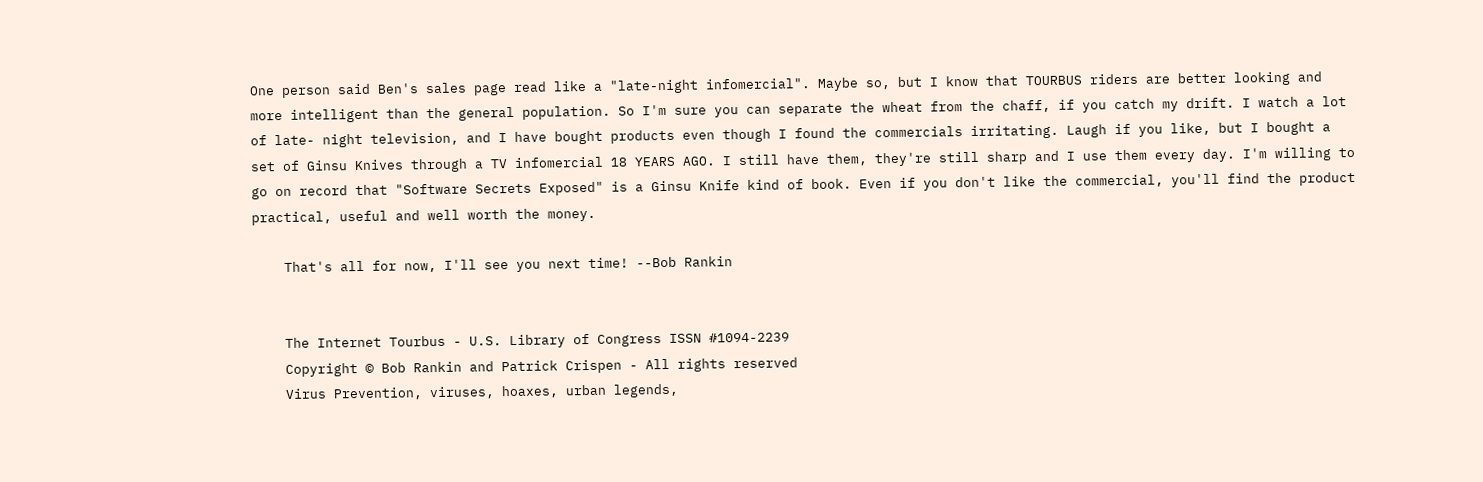One person said Ben's sales page read like a "late-night infomercial". Maybe so, but I know that TOURBUS riders are better looking and more intelligent than the general population. So I'm sure you can separate the wheat from the chaff, if you catch my drift. I watch a lot of late- night television, and I have bought products even though I found the commercials irritating. Laugh if you like, but I bought a set of Ginsu Knives through a TV infomercial 18 YEARS AGO. I still have them, they're still sharp and I use them every day. I'm willing to go on record that "Software Secrets Exposed" is a Ginsu Knife kind of book. Even if you don't like the commercial, you'll find the product practical, useful and well worth the money.

    That's all for now, I'll see you next time! --Bob Rankin


    The Internet Tourbus - U.S. Library of Congress ISSN #1094-2239
    Copyright © Bob Rankin and Patrick Crispen - All rights reserved
    Virus Prevention, viruses, hoaxes, urban legends,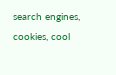search engines, cookies, cool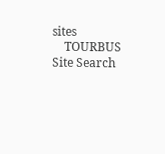sites
    TOURBUS Site Search